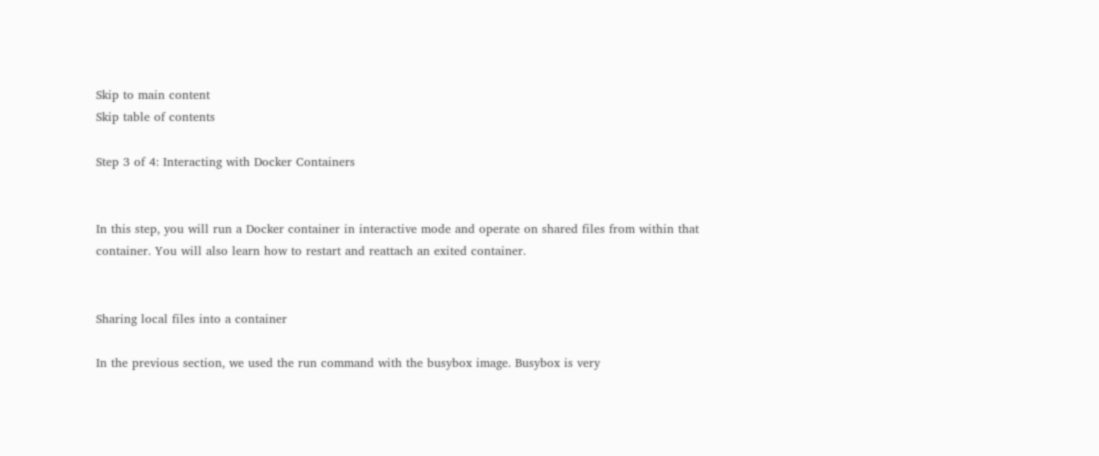Skip to main content
Skip table of contents

Step 3 of 4: Interacting with Docker Containers


In this step, you will run a Docker container in interactive mode and operate on shared files from within that container. You will also learn how to restart and reattach an exited container.


Sharing local files into a container

In the previous section, we used the run command with the busybox image. Busybox is very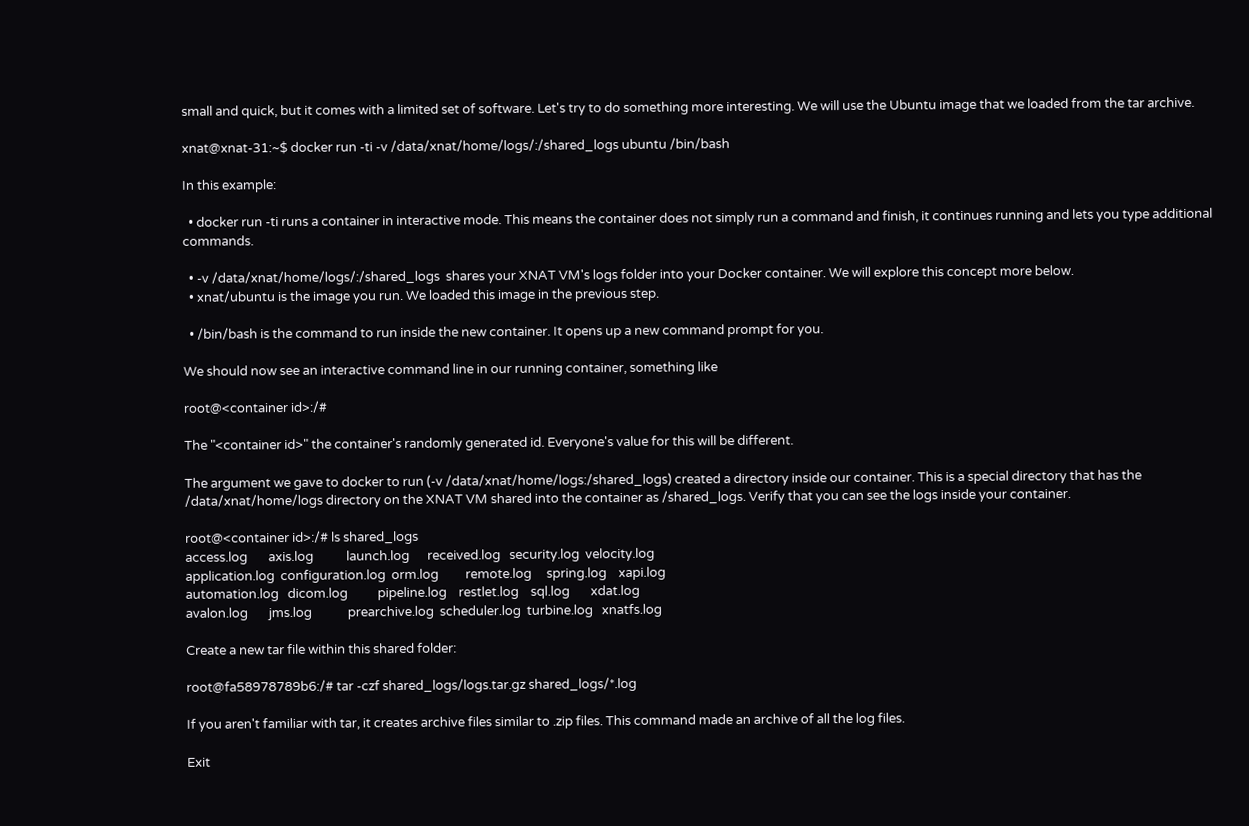small and quick, but it comes with a limited set of software. Let's try to do something more interesting. We will use the Ubuntu image that we loaded from the tar archive.

xnat@xnat-31:~$ docker run -ti -v /data/xnat/home/logs/:/shared_logs ubuntu /bin/bash

In this example:

  • docker run -ti runs a container in interactive mode. This means the container does not simply run a command and finish, it continues running and lets you type additional commands.

  • -v /data/xnat/home/logs/:/shared_logs  shares your XNAT VM's logs folder into your Docker container. We will explore this concept more below.
  • xnat/ubuntu is the image you run. We loaded this image in the previous step.

  • /bin/bash is the command to run inside the new container. It opens up a new command prompt for you.

We should now see an interactive command line in our running container, something like

root@<container id>:/#

The "<container id>" the container's randomly generated id. Everyone's value for this will be different.

The argument we gave to docker to run (-v /data/xnat/home/logs:/shared_logs) created a directory inside our container. This is a special directory that has the /data/xnat/home/logs directory on the XNAT VM shared into the container as /shared_logs. Verify that you can see the logs inside your container.

root@<container id>:/# ls shared_logs
access.log       axis.log           launch.log      received.log   security.log  velocity.log
application.log  configuration.log  orm.log         remote.log     spring.log    xapi.log
automation.log   dicom.log          pipeline.log    restlet.log    sql.log       xdat.log
avalon.log       jms.log            prearchive.log  scheduler.log  turbine.log   xnatfs.log

Create a new tar file within this shared folder:

root@fa58978789b6:/# tar -czf shared_logs/logs.tar.gz shared_logs/*.log

If you aren't familiar with tar, it creates archive files similar to .zip files. This command made an archive of all the log files.

Exit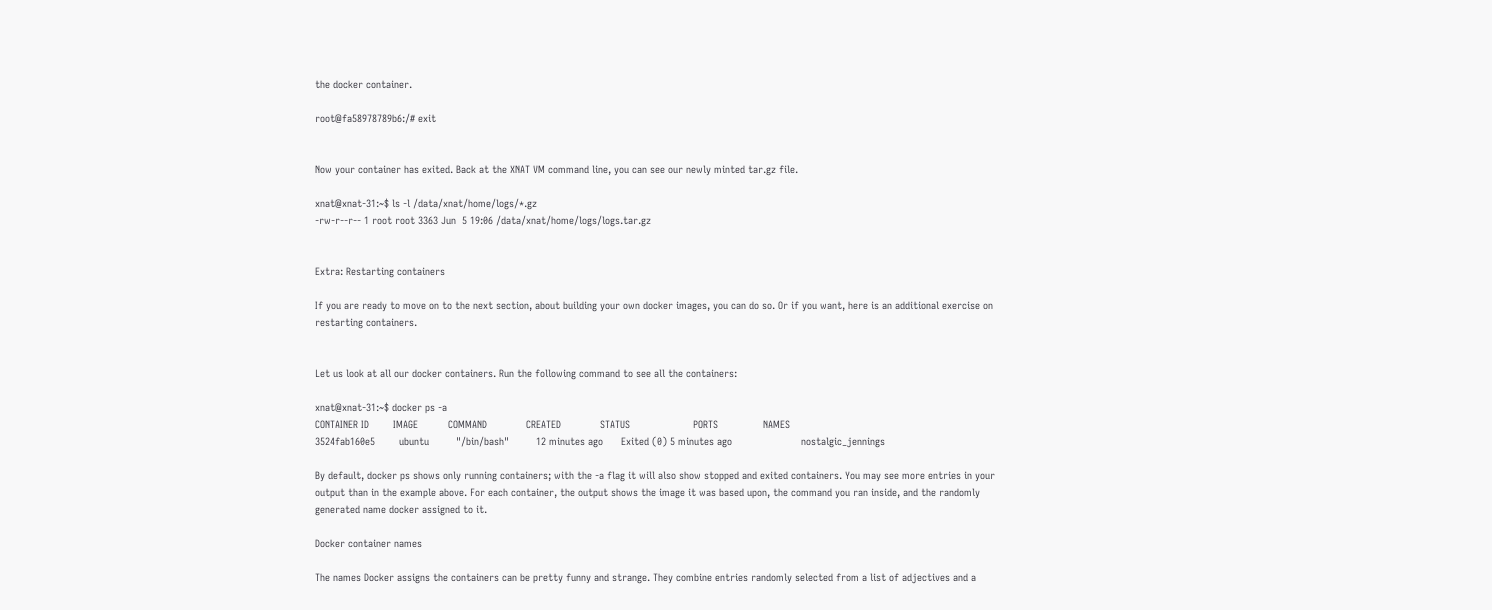the docker container.

root@fa58978789b6:/# exit


Now your container has exited. Back at the XNAT VM command line, you can see our newly minted tar.gz file.

xnat@xnat-31:~$ ls -l /data/xnat/home/logs/*.gz
-rw-r--r-- 1 root root 3363 Jun  5 19:06 /data/xnat/home/logs/logs.tar.gz


Extra: Restarting containers

If you are ready to move on to the next section, about building your own docker images, you can do so. Or if you want, here is an additional exercise on restarting containers.


Let us look at all our docker containers. Run the following command to see all the containers:

xnat@xnat-31:~$ docker ps -a
CONTAINER ID        IMAGE          COMMAND             CREATED             STATUS                     PORTS               NAMES
3524fab160e5        ubuntu         "/bin/bash"         12 minutes ago      Exited (0) 5 minutes ago                       nostalgic_jennings

By default, docker ps shows only running containers; with the -a flag it will also show stopped and exited containers. You may see more entries in your output than in the example above. For each container, the output shows the image it was based upon, the command you ran inside, and the randomly generated name docker assigned to it.

Docker container names

The names Docker assigns the containers can be pretty funny and strange. They combine entries randomly selected from a list of adjectives and a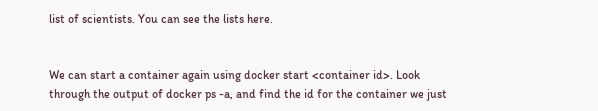list of scientists. You can see the lists here.


We can start a container again using docker start <container id>. Look through the output of docker ps -a, and find the id for the container we just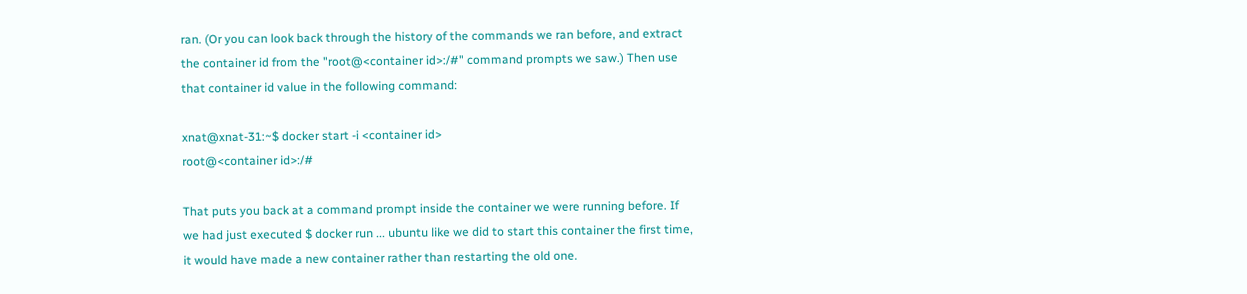ran. (Or you can look back through the history of the commands we ran before, and extract the container id from the "root@<container id>:/#" command prompts we saw.) Then use that container id value in the following command:

xnat@xnat-31:~$ docker start -i <container id>
root@<container id>:/#

That puts you back at a command prompt inside the container we were running before. If we had just executed $ docker run ... ubuntu like we did to start this container the first time, it would have made a new container rather than restarting the old one.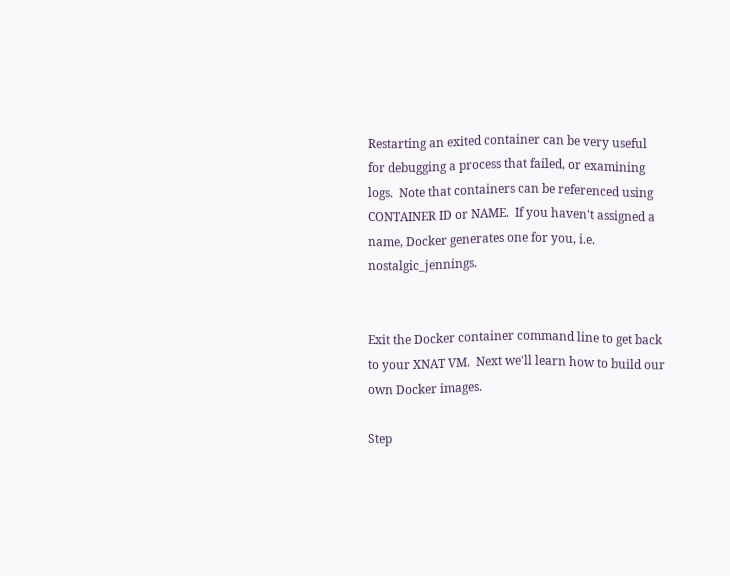Restarting an exited container can be very useful for debugging a process that failed, or examining logs.  Note that containers can be referenced using CONTAINER ID or NAME.  If you haven't assigned a name, Docker generates one for you, i.e. nostalgic_jennings.


Exit the Docker container command line to get back to your XNAT VM.  Next we'll learn how to build our own Docker images.

Step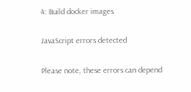4: Build docker images

JavaScript errors detected

Please note, these errors can depend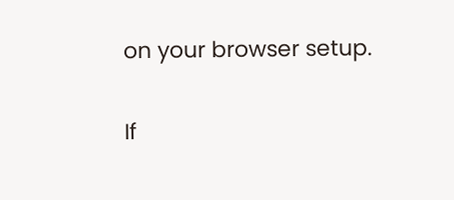on your browser setup.

If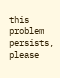this problem persists, please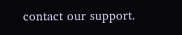contact our support.